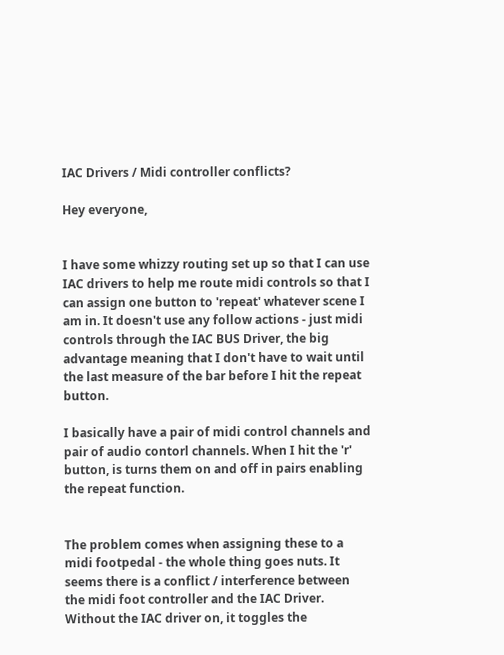IAC Drivers / Midi controller conflicts?

Hey everyone,


I have some whizzy routing set up so that I can use IAC drivers to help me route midi controls so that I can assign one button to 'repeat' whatever scene I am in. It doesn't use any follow actions - just midi controls through the IAC BUS Driver, the big advantage meaning that I don't have to wait until the last measure of the bar before I hit the repeat button.

I basically have a pair of midi control channels and pair of audio contorl channels. When I hit the 'r' button, is turns them on and off in pairs enabling the repeat function.


The problem comes when assigning these to a midi footpedal - the whole thing goes nuts. It seems there is a conflict / interference between the midi foot controller and the IAC Driver. Without the IAC driver on, it toggles the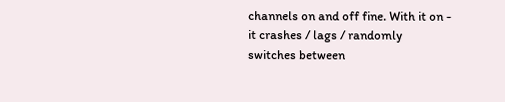channels on and off fine. With it on - it crashes / lags / randomly switches between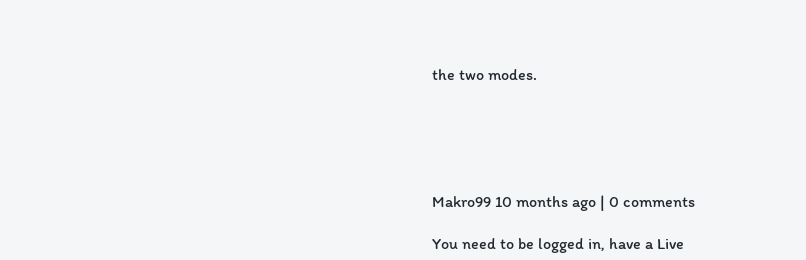the two modes.





Makro99 10 months ago | 0 comments

You need to be logged in, have a Live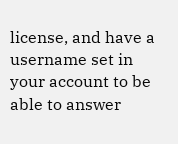license, and have a username set in your account to be able to answer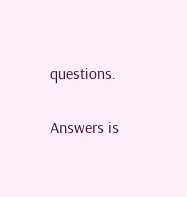questions.

Answers is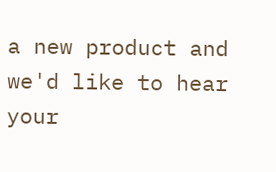a new product and we'd like to hear your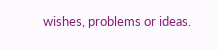wishes, problems or ideas.